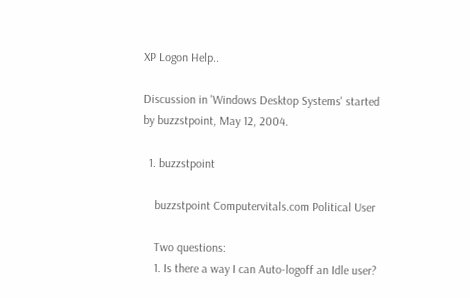XP Logon Help..

Discussion in 'Windows Desktop Systems' started by buzzstpoint, May 12, 2004.

  1. buzzstpoint

    buzzstpoint Computervitals.com Political User

    Two questions:
    1. Is there a way I can Auto-logoff an Idle user?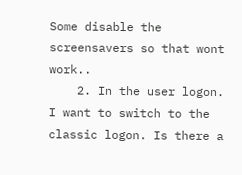Some disable the screensavers so that wont work..
    2. In the user logon. I want to switch to the classic logon. Is there a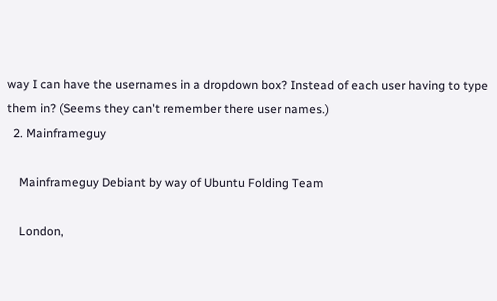way I can have the usernames in a dropdown box? Instead of each user having to type them in? (Seems they can't remember there user names.)
  2. Mainframeguy

    Mainframeguy Debiant by way of Ubuntu Folding Team

    London,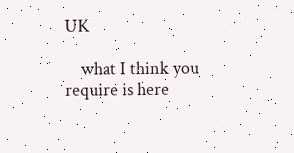UK

    what I think you require is here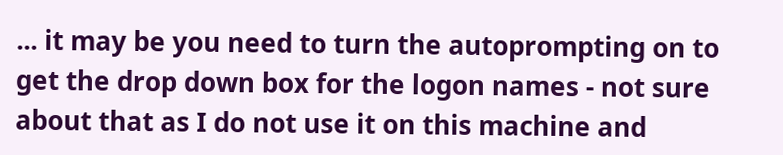... it may be you need to turn the autoprompting on to get the drop down box for the logon names - not sure about that as I do not use it on this machine and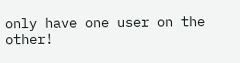only have one user on the other!